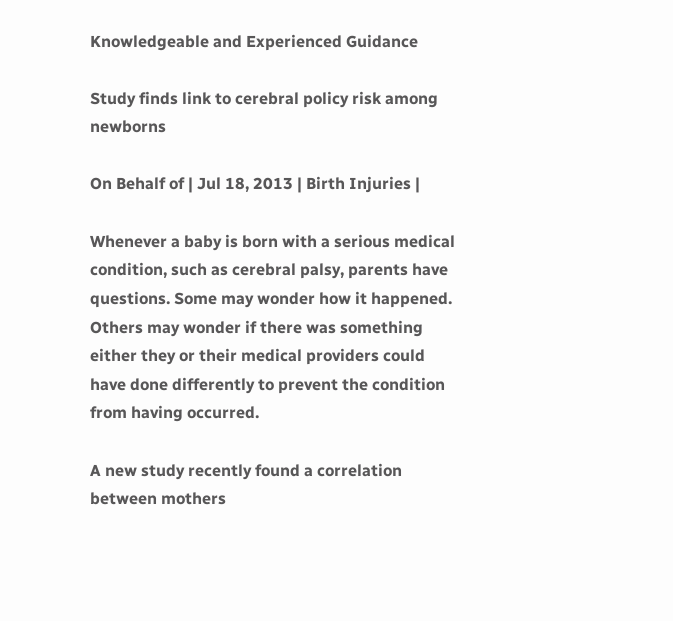Knowledgeable and Experienced Guidance

Study finds link to cerebral policy risk among newborns

On Behalf of | Jul 18, 2013 | Birth Injuries |

Whenever a baby is born with a serious medical condition, such as cerebral palsy, parents have questions. Some may wonder how it happened. Others may wonder if there was something either they or their medical providers could have done differently to prevent the condition from having occurred.

A new study recently found a correlation between mothers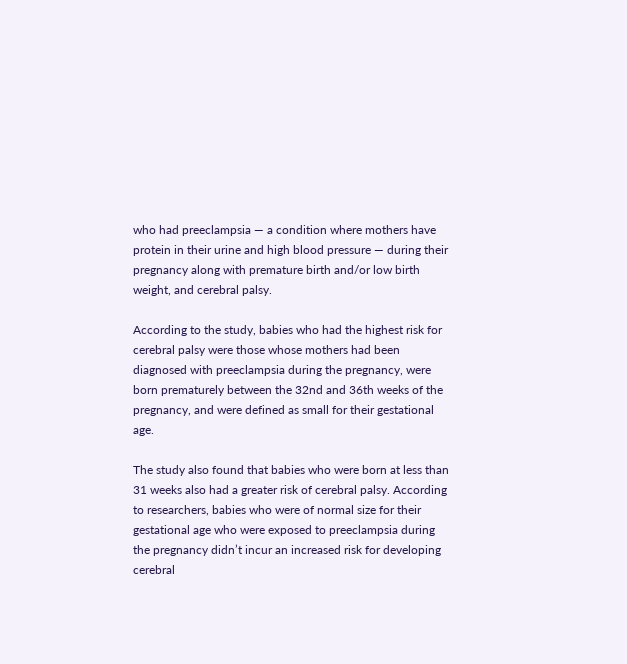who had preeclampsia — a condition where mothers have protein in their urine and high blood pressure — during their pregnancy along with premature birth and/or low birth weight, and cerebral palsy.

According to the study, babies who had the highest risk for cerebral palsy were those whose mothers had been diagnosed with preeclampsia during the pregnancy, were born prematurely between the 32nd and 36th weeks of the pregnancy, and were defined as small for their gestational age.

The study also found that babies who were born at less than 31 weeks also had a greater risk of cerebral palsy. According to researchers, babies who were of normal size for their gestational age who were exposed to preeclampsia during the pregnancy didn’t incur an increased risk for developing cerebral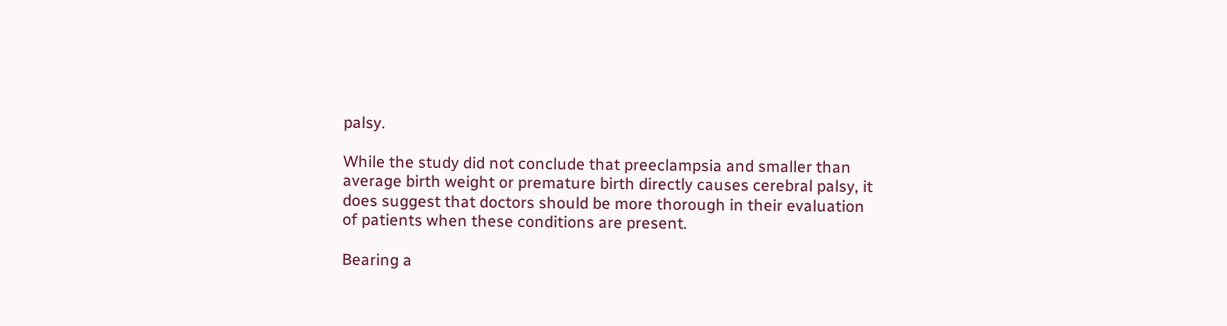palsy.

While the study did not conclude that preeclampsia and smaller than average birth weight or premature birth directly causes cerebral palsy, it does suggest that doctors should be more thorough in their evaluation of patients when these conditions are present.

Bearing a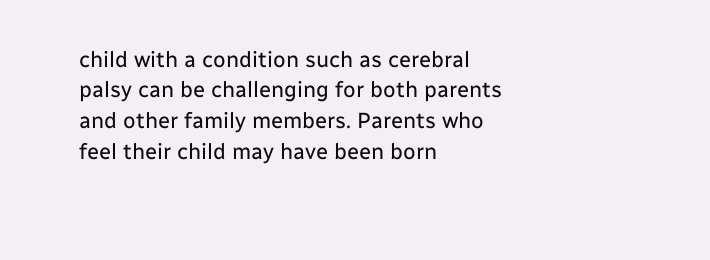child with a condition such as cerebral palsy can be challenging for both parents and other family members. Parents who feel their child may have been born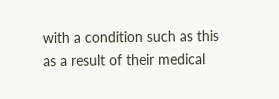with a condition such as this as a result of their medical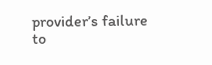provider’s failure to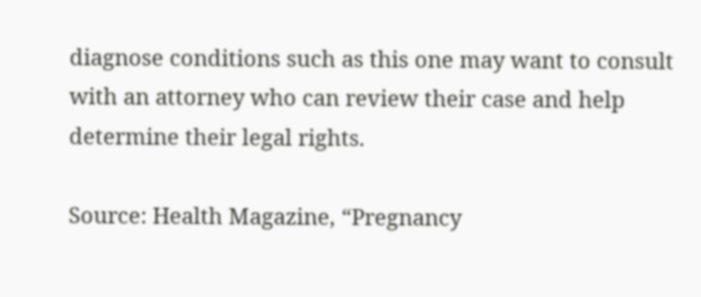diagnose conditions such as this one may want to consult with an attorney who can review their case and help determine their legal rights.

Source: Health Magazine, “Pregnancy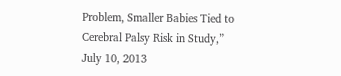Problem, Smaller Babies Tied to Cerebral Palsy Risk in Study,” July 10, 2013